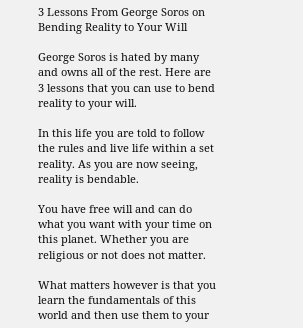3 Lessons From George Soros on Bending Reality to Your Will

George Soros is hated by many and owns all of the rest. Here are 3 lessons that you can use to bend reality to your will.

In this life you are told to follow the rules and live life within a set reality. As you are now seeing, reality is bendable.

You have free will and can do what you want with your time on this planet. Whether you are religious or not does not matter.

What matters however is that you learn the fundamentals of this world and then use them to your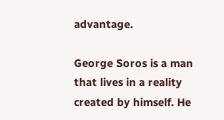advantage.

George Soros is a man that lives in a reality created by himself. He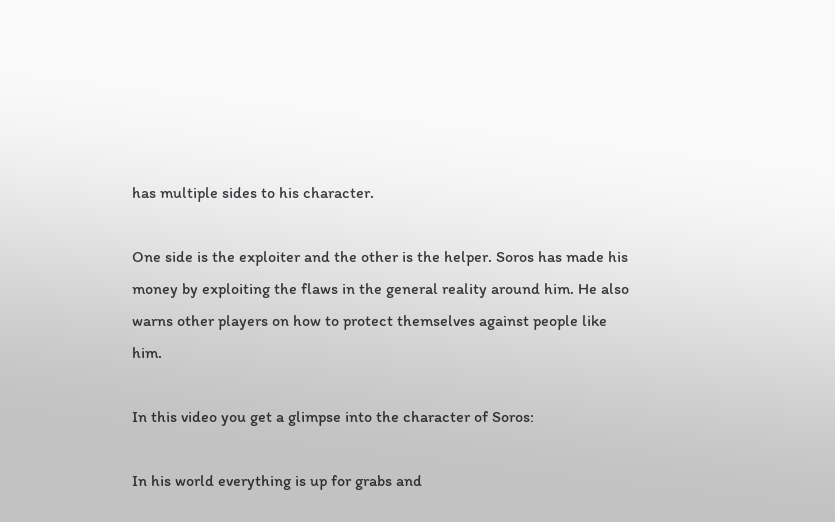has multiple sides to his character.

One side is the exploiter and the other is the helper. Soros has made his money by exploiting the flaws in the general reality around him. He also warns other players on how to protect themselves against people like him.

In this video you get a glimpse into the character of Soros:

In his world everything is up for grabs and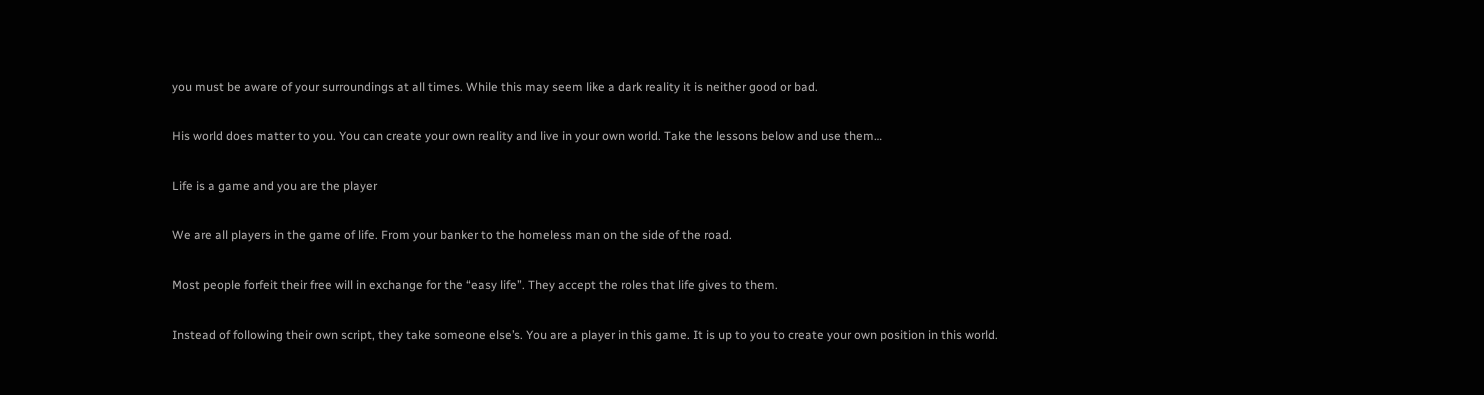you must be aware of your surroundings at all times. While this may seem like a dark reality it is neither good or bad.

His world does matter to you. You can create your own reality and live in your own world. Take the lessons below and use them…

Life is a game and you are the player

We are all players in the game of life. From your banker to the homeless man on the side of the road.

Most people forfeit their free will in exchange for the “easy life”. They accept the roles that life gives to them.

Instead of following their own script, they take someone else’s. You are a player in this game. It is up to you to create your own position in this world.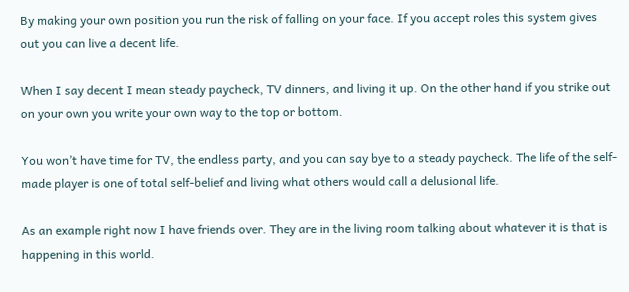By making your own position you run the risk of falling on your face. If you accept roles this system gives out you can live a decent life.

When I say decent I mean steady paycheck, TV dinners, and living it up. On the other hand if you strike out on your own you write your own way to the top or bottom.

You won’t have time for TV, the endless party, and you can say bye to a steady paycheck. The life of the self-made player is one of total self-belief and living what others would call a delusional life.

As an example right now I have friends over. They are in the living room talking about whatever it is that is happening in this world.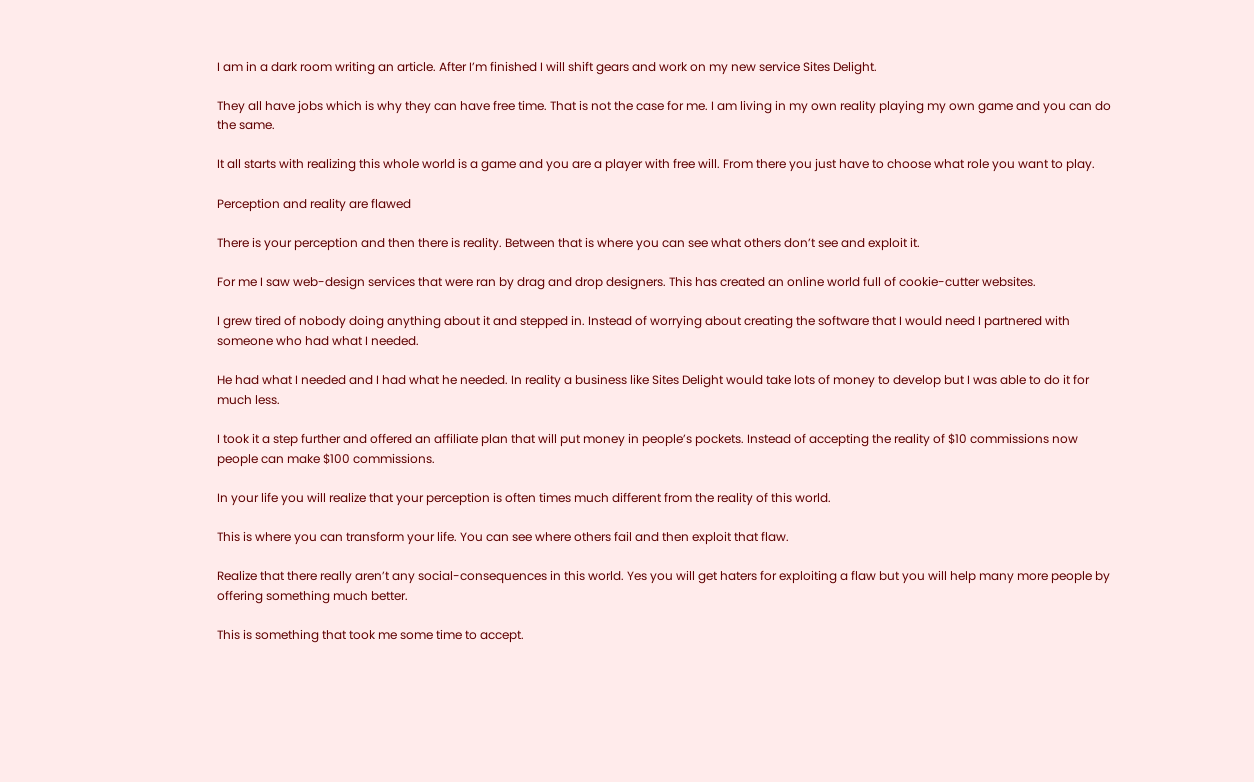I am in a dark room writing an article. After I’m finished I will shift gears and work on my new service Sites Delight.

They all have jobs which is why they can have free time. That is not the case for me. I am living in my own reality playing my own game and you can do the same.

It all starts with realizing this whole world is a game and you are a player with free will. From there you just have to choose what role you want to play.

Perception and reality are flawed

There is your perception and then there is reality. Between that is where you can see what others don’t see and exploit it.

For me I saw web-design services that were ran by drag and drop designers. This has created an online world full of cookie-cutter websites.

I grew tired of nobody doing anything about it and stepped in. Instead of worrying about creating the software that I would need I partnered with someone who had what I needed.

He had what I needed and I had what he needed. In reality a business like Sites Delight would take lots of money to develop but I was able to do it for much less.

I took it a step further and offered an affiliate plan that will put money in people’s pockets. Instead of accepting the reality of $10 commissions now people can make $100 commissions.

In your life you will realize that your perception is often times much different from the reality of this world.

This is where you can transform your life. You can see where others fail and then exploit that flaw.

Realize that there really aren’t any social-consequences in this world. Yes you will get haters for exploiting a flaw but you will help many more people by offering something much better.

This is something that took me some time to accept.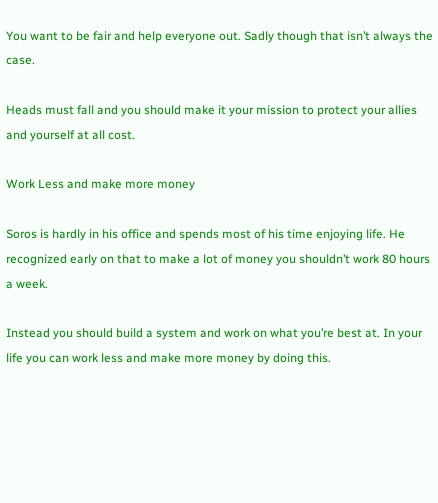You want to be fair and help everyone out. Sadly though that isn’t always the case.

Heads must fall and you should make it your mission to protect your allies and yourself at all cost.

Work Less and make more money

Soros is hardly in his office and spends most of his time enjoying life. He recognized early on that to make a lot of money you shouldn’t work 80 hours a week.

Instead you should build a system and work on what you’re best at. In your life you can work less and make more money by doing this.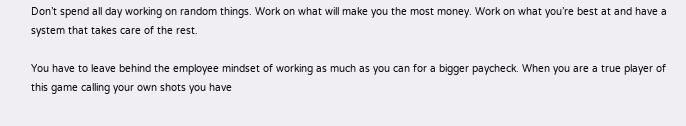Don’t spend all day working on random things. Work on what will make you the most money. Work on what you’re best at and have a system that takes care of the rest.

You have to leave behind the employee mindset of working as much as you can for a bigger paycheck. When you are a true player of this game calling your own shots you have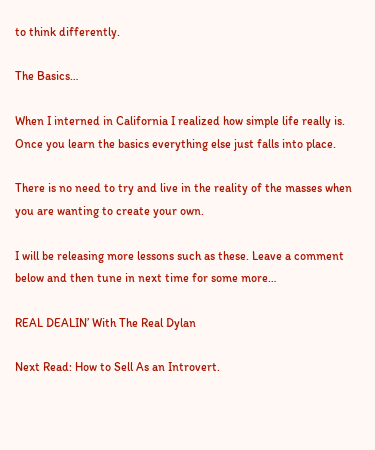to think differently.

The Basics…

When I interned in California I realized how simple life really is. Once you learn the basics everything else just falls into place.

There is no need to try and live in the reality of the masses when you are wanting to create your own.

I will be releasing more lessons such as these. Leave a comment below and then tune in next time for some more…

REAL DEALIN’ With The Real Dylan

Next Read: How to Sell As an Introvert.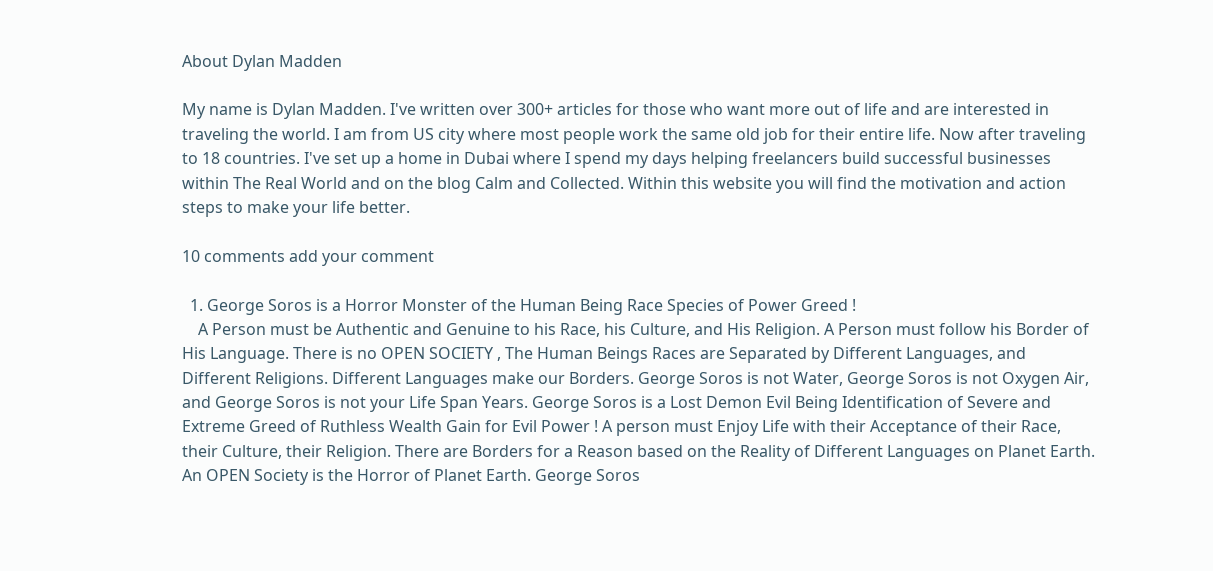About Dylan Madden

My name is Dylan Madden. I've written over 300+ articles for those who want more out of life and are interested in traveling the world. I am from US city where most people work the same old job for their entire life. Now after traveling to 18 countries. I've set up a home in Dubai where I spend my days helping freelancers build successful businesses within The Real World and on the blog Calm and Collected. Within this website you will find the motivation and action steps to make your life better.

10 comments add your comment

  1. George Soros is a Horror Monster of the Human Being Race Species of Power Greed !
    A Person must be Authentic and Genuine to his Race, his Culture, and His Religion. A Person must follow his Border of His Language. There is no OPEN SOCIETY , The Human Beings Races are Separated by Different Languages, and Different Religions. Different Languages make our Borders. George Soros is not Water, George Soros is not Oxygen Air, and George Soros is not your Life Span Years. George Soros is a Lost Demon Evil Being Identification of Severe and Extreme Greed of Ruthless Wealth Gain for Evil Power ! A person must Enjoy Life with their Acceptance of their Race, their Culture, their Religion. There are Borders for a Reason based on the Reality of Different Languages on Planet Earth. An OPEN Society is the Horror of Planet Earth. George Soros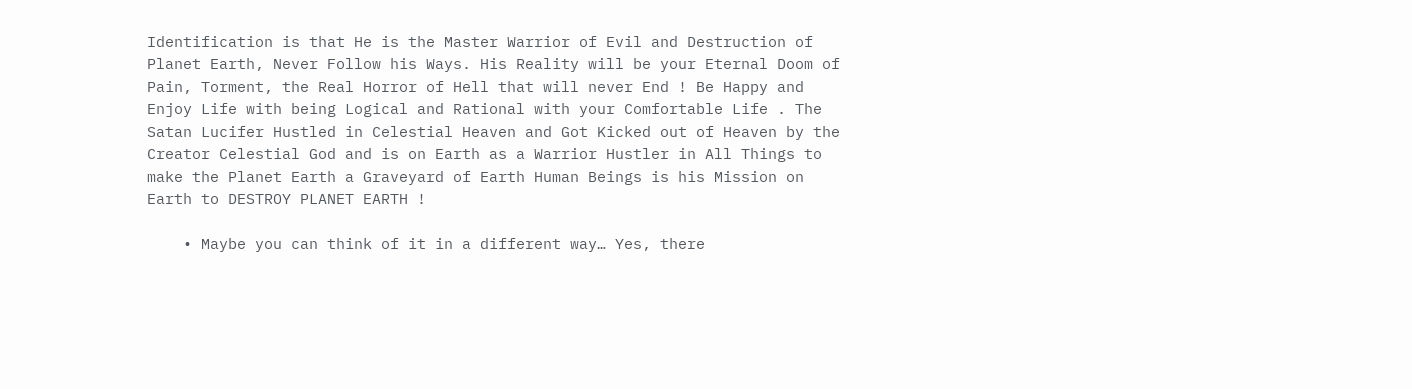Identification is that He is the Master Warrior of Evil and Destruction of Planet Earth, Never Follow his Ways. His Reality will be your Eternal Doom of Pain, Torment, the Real Horror of Hell that will never End ! Be Happy and Enjoy Life with being Logical and Rational with your Comfortable Life . The Satan Lucifer Hustled in Celestial Heaven and Got Kicked out of Heaven by the Creator Celestial God and is on Earth as a Warrior Hustler in All Things to make the Planet Earth a Graveyard of Earth Human Beings is his Mission on Earth to DESTROY PLANET EARTH !

    • Maybe you can think of it in a different way… Yes, there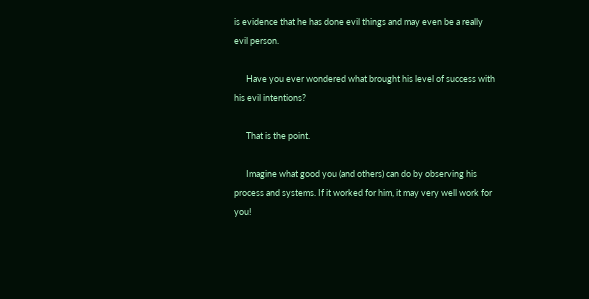is evidence that he has done evil things and may even be a really evil person.

      Have you ever wondered what brought his level of success with his evil intentions?

      That is the point.

      Imagine what good you (and others) can do by observing his process and systems. If it worked for him, it may very well work for you!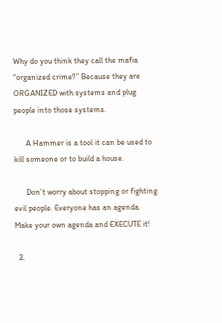Why do you think they call the mafia “organized crime?” Because they are ORGANIZED with systems and plug people into those systems.

      A Hammer is a tool it can be used to kill someone or to build a house.

      Don’t worry about stopping or fighting evil people. Everyone has an agenda. Make your own agenda and EXECUTE it!

  2.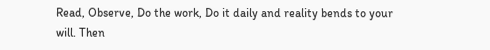Read, Observe, Do the work, Do it daily and reality bends to your will. Then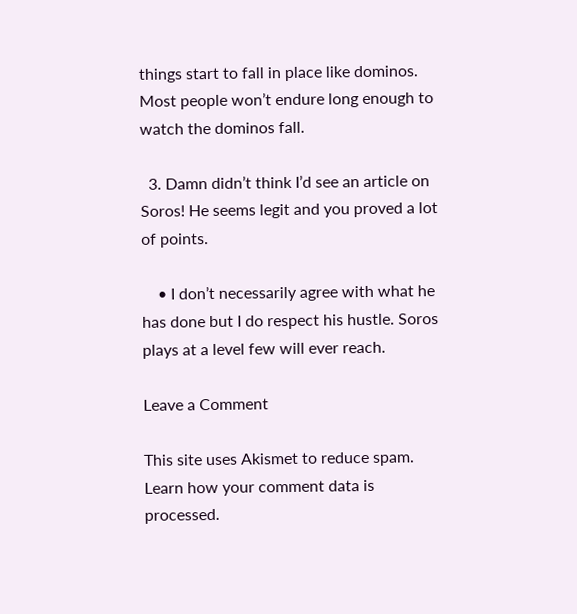things start to fall in place like dominos. Most people won’t endure long enough to watch the dominos fall.

  3. Damn didn’t think I’d see an article on Soros! He seems legit and you proved a lot of points.

    • I don’t necessarily agree with what he has done but I do respect his hustle. Soros plays at a level few will ever reach.

Leave a Comment

This site uses Akismet to reduce spam. Learn how your comment data is processed.